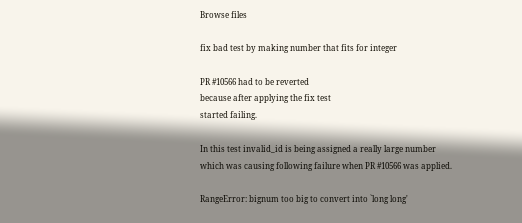Browse files

fix bad test by making number that fits for integer

PR #10566 had to be reverted
because after applying the fix test
started failing.

In this test invalid_id is being assigned a really large number
which was causing following failure when PR #10566 was applied.

RangeError: bignum too big to convert into `long long'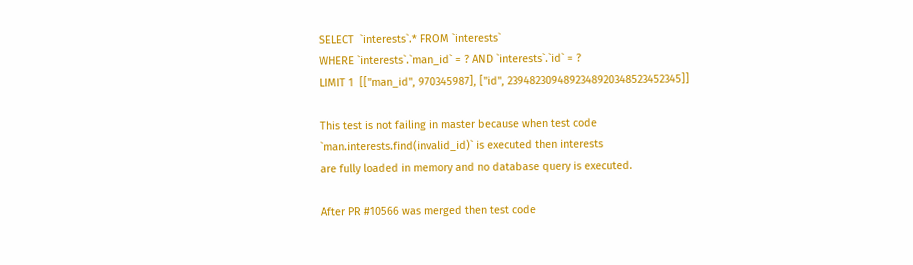SELECT  `interests`.* FROM `interests`
WHERE `interests`.`man_id` = ? AND `interests`.`id` = ?
LIMIT 1  [["man_id", 970345987], ["id", 2394823094892348920348523452345]]

This test is not failing in master because when test code
`man.interests.find(invalid_id)` is executed then interests
are fully loaded in memory and no database query is executed.

After PR #10566 was merged then test code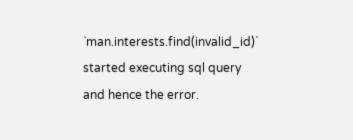`man.interests.find(invalid_id)` started executing sql query
and hence the error.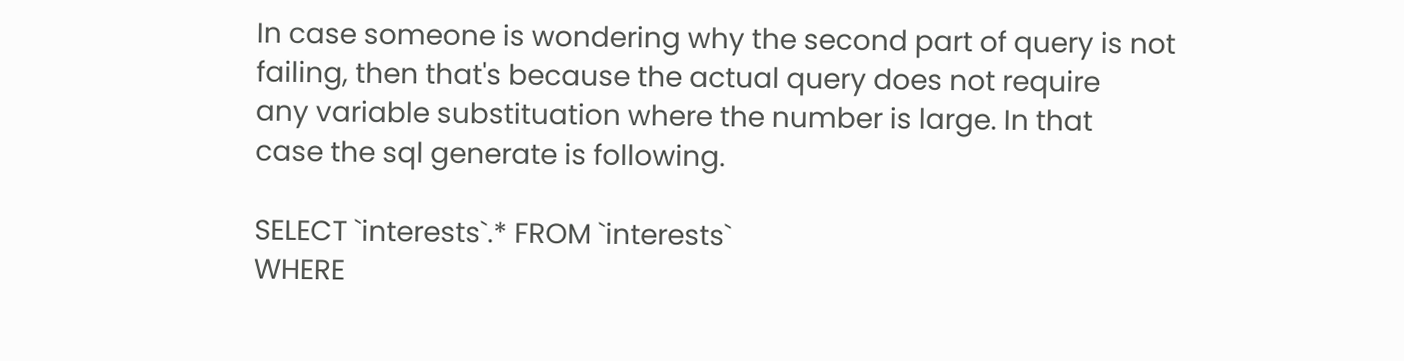In case someone is wondering why the second part of query is not
failing, then that's because the actual query does not require
any variable substituation where the number is large. In that
case the sql generate is following.

SELECT `interests`.* FROM `interests`
WHERE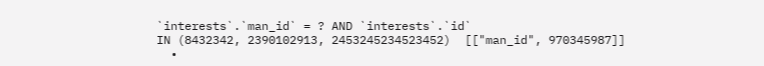`interests`.`man_id` = ? AND `interests`.`id`
IN (8432342, 2390102913, 2453245234523452)  [["man_id", 970345987]]
  •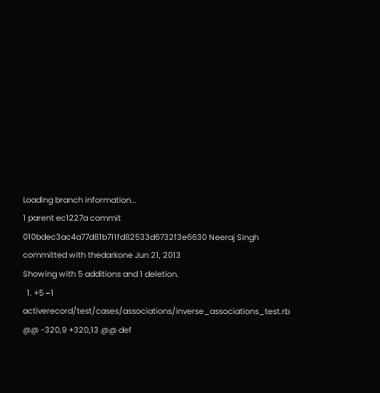Loading branch information...
1 parent ec1227a commit 010bdec3ac4a77d81b711fd82533d6732f3e6630 Neeraj Singh committed with thedarkone Jun 21, 2013
Showing with 5 additions and 1 deletion.
  1. +5 −1 activerecord/test/cases/associations/inverse_associations_test.rb
@@ -320,9 +320,13 @@ def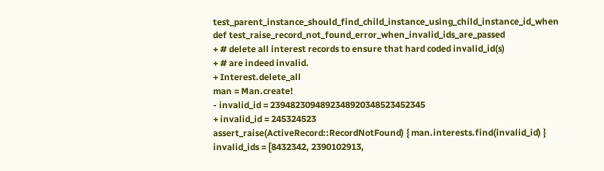test_parent_instance_should_find_child_instance_using_child_instance_id_when
def test_raise_record_not_found_error_when_invalid_ids_are_passed
+ # delete all interest records to ensure that hard coded invalid_id(s)
+ # are indeed invalid.
+ Interest.delete_all
man = Man.create!
- invalid_id = 2394823094892348920348523452345
+ invalid_id = 245324523
assert_raise(ActiveRecord::RecordNotFound) { man.interests.find(invalid_id) }
invalid_ids = [8432342, 2390102913,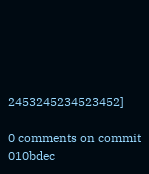2453245234523452]

0 comments on commit 010bdec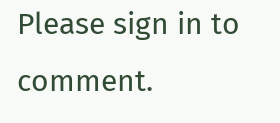Please sign in to comment.